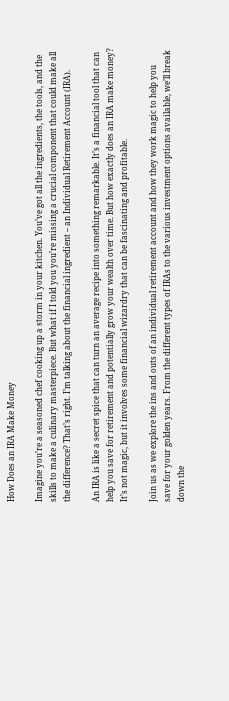How Does an IRA Make Money

Imagine you’re a seasoned chef cooking up a storm in your kitchen. You’ve got all the ingredients, the tools, and the skills to make a culinary masterpiece. But what if I told you you’re missing a crucial component that could make all the difference? That’s right. I’m talking about the financial ingredient – an Individual Retirement Account (IRA).

An IRA is like a secret spice that can turn an average recipe into something remarkable. It’s a financial tool that can help you save for retirement and potentially grow your wealth over time. But how exactly does an IRA make money? It’s not magic, but it involves some financial wizardry that can be fascinating and profitable.

Join us as we explore the ins and outs of an individual retirement account and how they work magic to help you save for your golden years. From the different types of IRAs to the various investment options available, we’ll break down the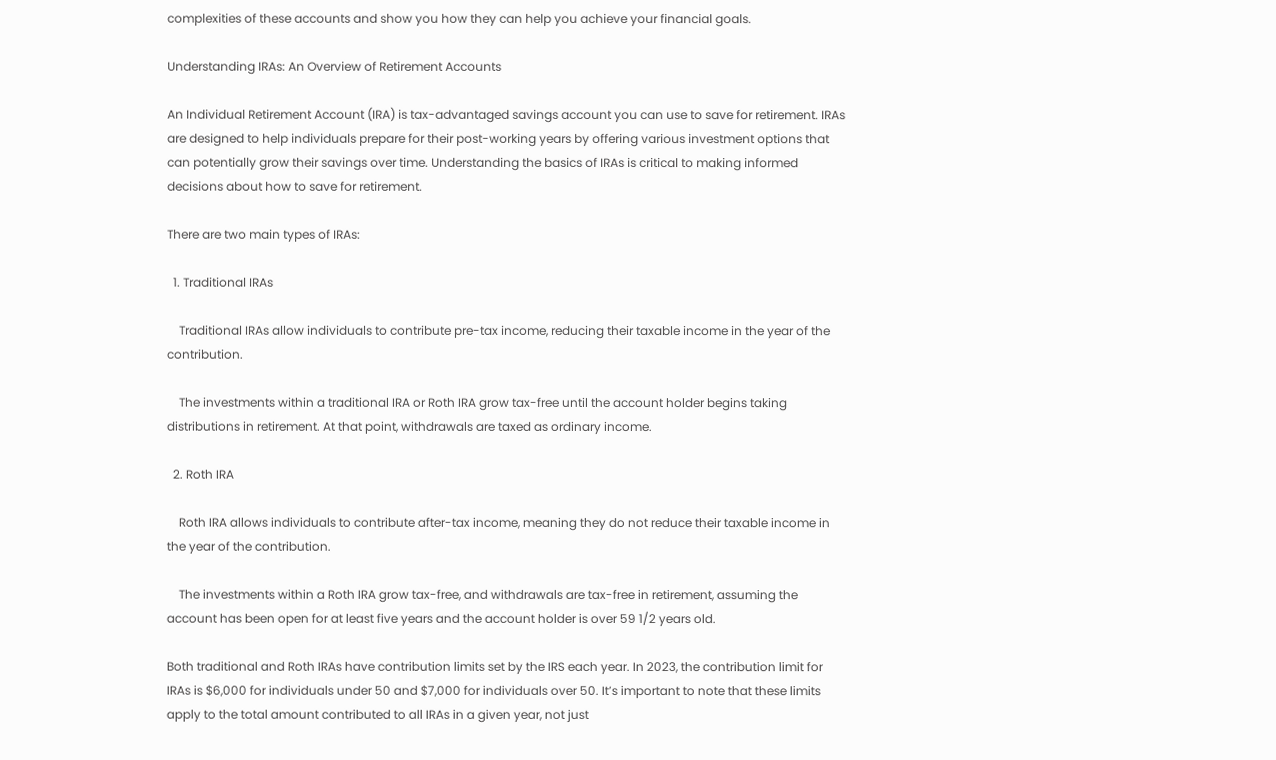complexities of these accounts and show you how they can help you achieve your financial goals.

Understanding IRAs: An Overview of Retirement Accounts

An Individual Retirement Account (IRA) is tax-advantaged savings account you can use to save for retirement. IRAs are designed to help individuals prepare for their post-working years by offering various investment options that can potentially grow their savings over time. Understanding the basics of IRAs is critical to making informed decisions about how to save for retirement.

There are two main types of IRAs:

  1. Traditional IRAs

    Traditional IRAs allow individuals to contribute pre-tax income, reducing their taxable income in the year of the contribution.

    The investments within a traditional IRA or Roth IRA grow tax-free until the account holder begins taking distributions in retirement. At that point, withdrawals are taxed as ordinary income.

  2. Roth IRA

    Roth IRA allows individuals to contribute after-tax income, meaning they do not reduce their taxable income in the year of the contribution.

    The investments within a Roth IRA grow tax-free, and withdrawals are tax-free in retirement, assuming the account has been open for at least five years and the account holder is over 59 1/2 years old.

Both traditional and Roth IRAs have contribution limits set by the IRS each year. In 2023, the contribution limit for IRAs is $6,000 for individuals under 50 and $7,000 for individuals over 50. It’s important to note that these limits apply to the total amount contributed to all IRAs in a given year, not just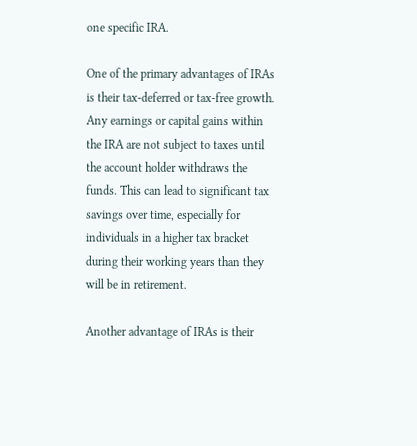one specific IRA.

One of the primary advantages of IRAs is their tax-deferred or tax-free growth. Any earnings or capital gains within the IRA are not subject to taxes until the account holder withdraws the funds. This can lead to significant tax savings over time, especially for individuals in a higher tax bracket during their working years than they will be in retirement.

Another advantage of IRAs is their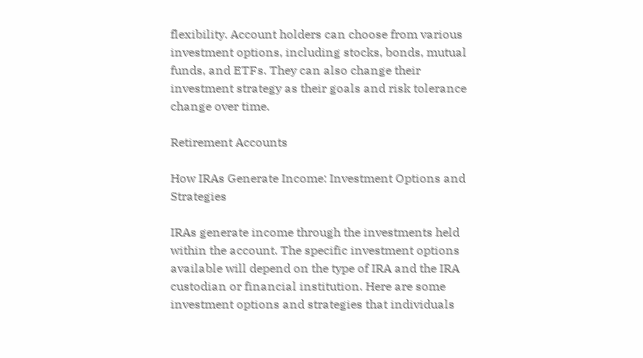flexibility. Account holders can choose from various investment options, including stocks, bonds, mutual funds, and ETFs. They can also change their investment strategy as their goals and risk tolerance change over time.

Retirement Accounts

How IRAs Generate Income: Investment Options and Strategies

IRAs generate income through the investments held within the account. The specific investment options available will depend on the type of IRA and the IRA custodian or financial institution. Here are some investment options and strategies that individuals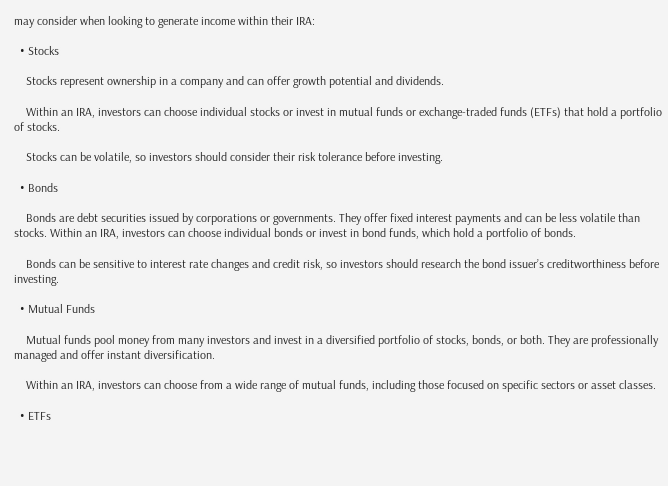may consider when looking to generate income within their IRA:

  • Stocks

    Stocks represent ownership in a company and can offer growth potential and dividends.

    Within an IRA, investors can choose individual stocks or invest in mutual funds or exchange-traded funds (ETFs) that hold a portfolio of stocks.

    Stocks can be volatile, so investors should consider their risk tolerance before investing.

  • Bonds

    Bonds are debt securities issued by corporations or governments. They offer fixed interest payments and can be less volatile than stocks. Within an IRA, investors can choose individual bonds or invest in bond funds, which hold a portfolio of bonds.

    Bonds can be sensitive to interest rate changes and credit risk, so investors should research the bond issuer’s creditworthiness before investing.

  • Mutual Funds

    Mutual funds pool money from many investors and invest in a diversified portfolio of stocks, bonds, or both. They are professionally managed and offer instant diversification.

    Within an IRA, investors can choose from a wide range of mutual funds, including those focused on specific sectors or asset classes.

  • ETFs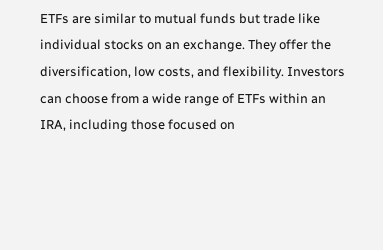ETFs are similar to mutual funds but trade like individual stocks on an exchange. They offer the diversification, low costs, and flexibility. Investors can choose from a wide range of ETFs within an IRA, including those focused on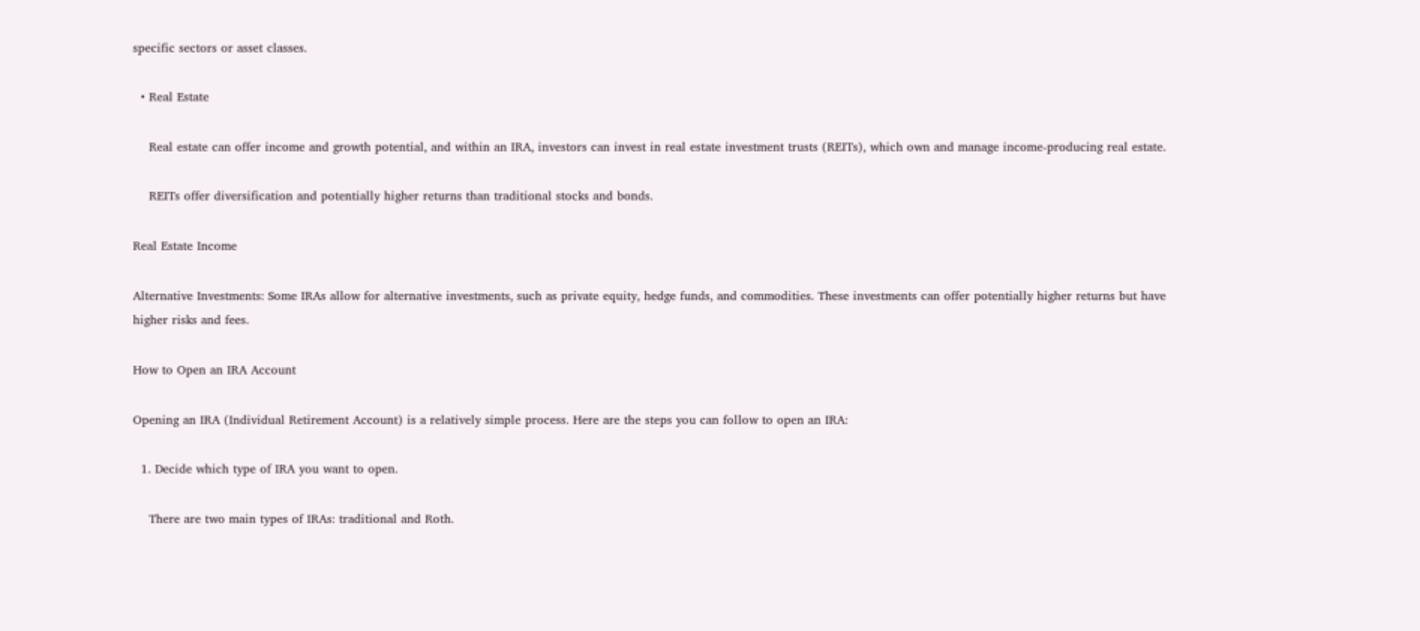specific sectors or asset classes.

  • Real Estate

    Real estate can offer income and growth potential, and within an IRA, investors can invest in real estate investment trusts (REITs), which own and manage income-producing real estate.

    REITs offer diversification and potentially higher returns than traditional stocks and bonds.

Real Estate Income

Alternative Investments: Some IRAs allow for alternative investments, such as private equity, hedge funds, and commodities. These investments can offer potentially higher returns but have higher risks and fees.

How to Open an IRA Account

Opening an IRA (Individual Retirement Account) is a relatively simple process. Here are the steps you can follow to open an IRA:

  1. Decide which type of IRA you want to open.

    There are two main types of IRAs: traditional and Roth.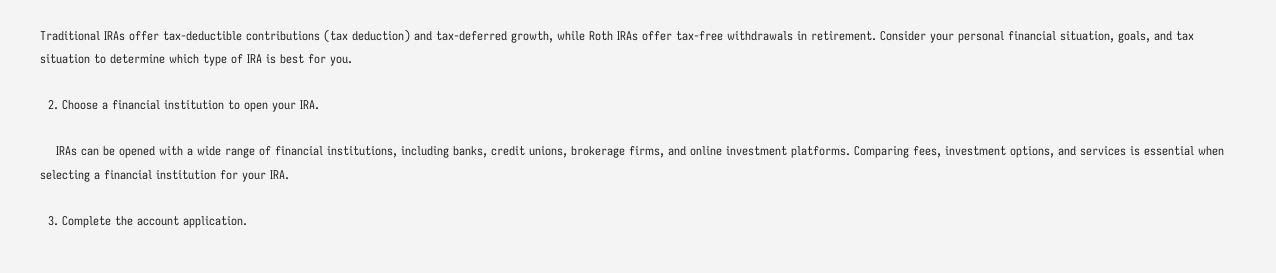Traditional IRAs offer tax-deductible contributions (tax deduction) and tax-deferred growth, while Roth IRAs offer tax-free withdrawals in retirement. Consider your personal financial situation, goals, and tax situation to determine which type of IRA is best for you.

  2. Choose a financial institution to open your IRA.

    IRAs can be opened with a wide range of financial institutions, including banks, credit unions, brokerage firms, and online investment platforms. Comparing fees, investment options, and services is essential when selecting a financial institution for your IRA.

  3. Complete the account application.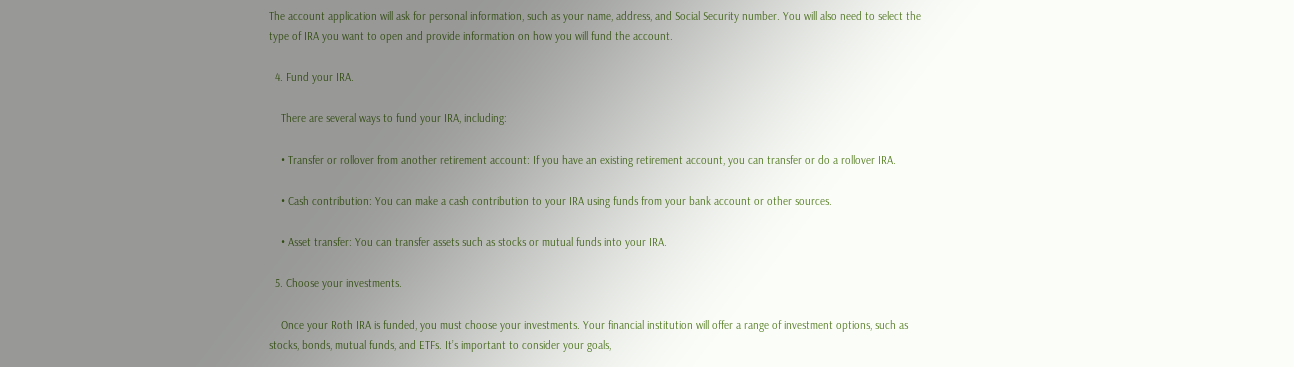The account application will ask for personal information, such as your name, address, and Social Security number. You will also need to select the type of IRA you want to open and provide information on how you will fund the account.

  4. Fund your IRA.

    There are several ways to fund your IRA, including:

    • Transfer or rollover from another retirement account: If you have an existing retirement account, you can transfer or do a rollover IRA.

    • Cash contribution: You can make a cash contribution to your IRA using funds from your bank account or other sources.

    • Asset transfer: You can transfer assets such as stocks or mutual funds into your IRA.

  5. Choose your investments.

    Once your Roth IRA is funded, you must choose your investments. Your financial institution will offer a range of investment options, such as stocks, bonds, mutual funds, and ETFs. It’s important to consider your goals,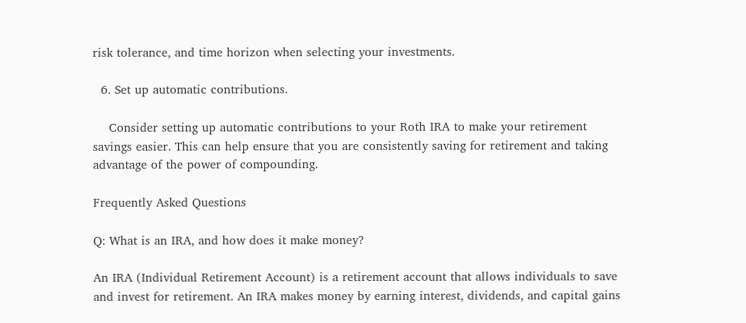risk tolerance, and time horizon when selecting your investments.

  6. Set up automatic contributions.

    Consider setting up automatic contributions to your Roth IRA to make your retirement savings easier. This can help ensure that you are consistently saving for retirement and taking advantage of the power of compounding.

Frequently Asked Questions

Q: What is an IRA, and how does it make money?

An IRA (Individual Retirement Account) is a retirement account that allows individuals to save and invest for retirement. An IRA makes money by earning interest, dividends, and capital gains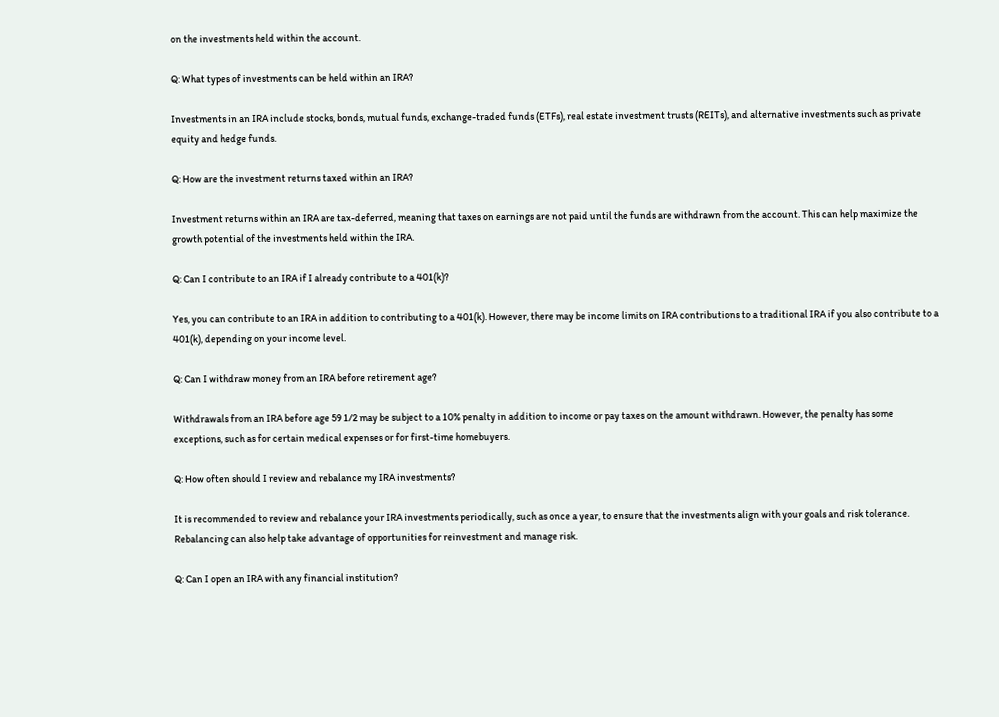on the investments held within the account.

Q: What types of investments can be held within an IRA?

Investments in an IRA include stocks, bonds, mutual funds, exchange-traded funds (ETFs), real estate investment trusts (REITs), and alternative investments such as private equity and hedge funds.

Q: How are the investment returns taxed within an IRA?

Investment returns within an IRA are tax-deferred, meaning that taxes on earnings are not paid until the funds are withdrawn from the account. This can help maximize the growth potential of the investments held within the IRA.

Q: Can I contribute to an IRA if I already contribute to a 401(k)?

Yes, you can contribute to an IRA in addition to contributing to a 401(k). However, there may be income limits on IRA contributions to a traditional IRA if you also contribute to a 401(k), depending on your income level.

Q: Can I withdraw money from an IRA before retirement age?

Withdrawals from an IRA before age 59 1/2 may be subject to a 10% penalty in addition to income or pay taxes on the amount withdrawn. However, the penalty has some exceptions, such as for certain medical expenses or for first-time homebuyers.

Q: How often should I review and rebalance my IRA investments?

It is recommended to review and rebalance your IRA investments periodically, such as once a year, to ensure that the investments align with your goals and risk tolerance. Rebalancing can also help take advantage of opportunities for reinvestment and manage risk.

Q: Can I open an IRA with any financial institution?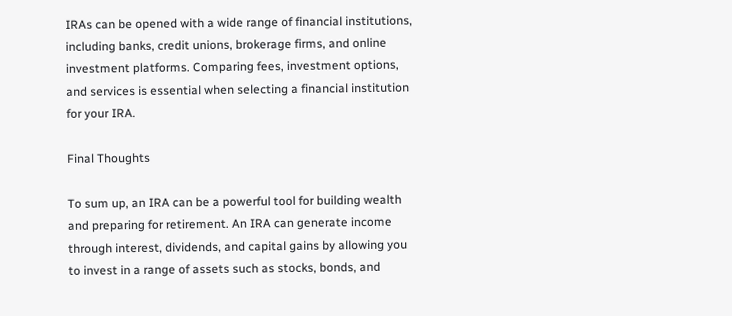IRAs can be opened with a wide range of financial institutions, including banks, credit unions, brokerage firms, and online investment platforms. Comparing fees, investment options, and services is essential when selecting a financial institution for your IRA.

Final Thoughts

To sum up, an IRA can be a powerful tool for building wealth and preparing for retirement. An IRA can generate income through interest, dividends, and capital gains by allowing you to invest in a range of assets such as stocks, bonds, and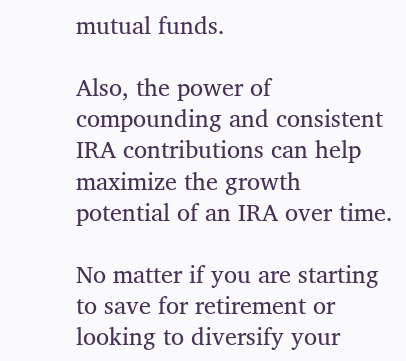mutual funds.

Also, the power of compounding and consistent IRA contributions can help maximize the growth potential of an IRA over time.

No matter if you are starting to save for retirement or looking to diversify your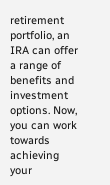retirement portfolio, an IRA can offer a range of benefits and investment options. Now, you can work towards achieving your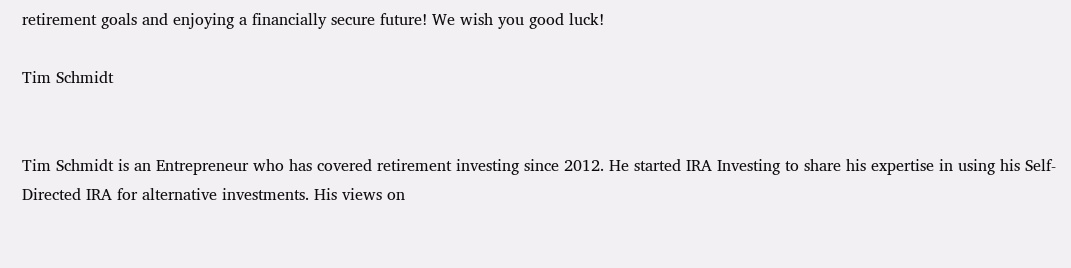retirement goals and enjoying a financially secure future! We wish you good luck!

Tim Schmidt


Tim Schmidt is an Entrepreneur who has covered retirement investing since 2012. He started IRA Investing to share his expertise in using his Self-Directed IRA for alternative investments. His views on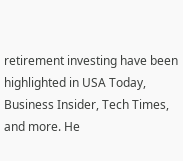retirement investing have been highlighted in USA Today, Business Insider, Tech Times, and more. He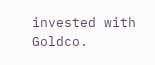invested with Goldco.